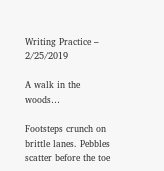Writing Practice – 2/25/2019

A walk in the woods…

Footsteps crunch on brittle lanes. Pebbles scatter before the toe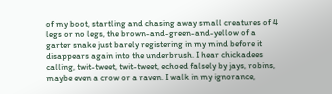of my boot, startling and chasing away small creatures of 4 legs or no legs, the brown-and-green-and-yellow of a garter snake just barely registering in my mind before it disappears again into the underbrush. I hear chickadees calling, twit-tweet, twit-tweet, echoed falsely by jays, robins, maybe even a crow or a raven. I walk in my ignorance,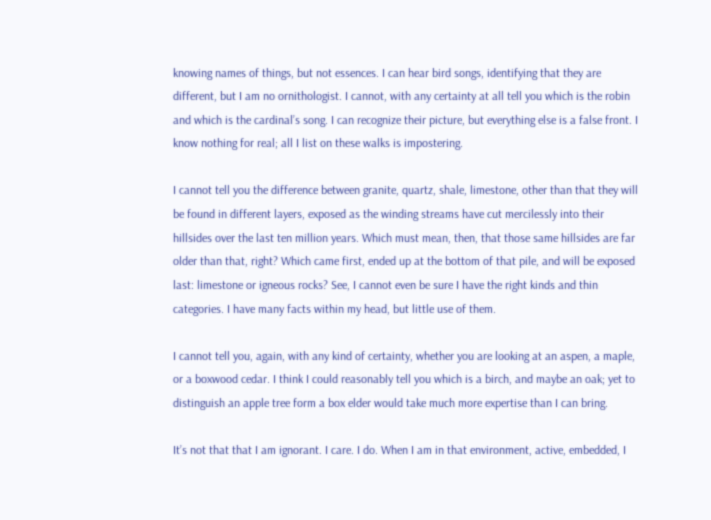knowing names of things, but not essences. I can hear bird songs, identifying that they are different, but I am no ornithologist. I cannot, with any certainty at all tell you which is the robin and which is the cardinal’s song. I can recognize their picture, but everything else is a false front. I know nothing for real; all I list on these walks is impostering.

I cannot tell you the difference between granite, quartz, shale, limestone, other than that they will be found in different layers, exposed as the winding streams have cut mercilessly into their hillsides over the last ten million years. Which must mean, then, that those same hillsides are far older than that, right? Which came first, ended up at the bottom of that pile, and will be exposed last: limestone or igneous rocks? See, I cannot even be sure I have the right kinds and thin categories. I have many facts within my head, but little use of them.

I cannot tell you, again, with any kind of certainty, whether you are looking at an aspen, a maple, or a boxwood cedar. I think I could reasonably tell you which is a birch, and maybe an oak; yet to distinguish an apple tree form a box elder would take much more expertise than I can bring.

It’s not that that I am ignorant. I care. I do. When I am in that environment, active, embedded, I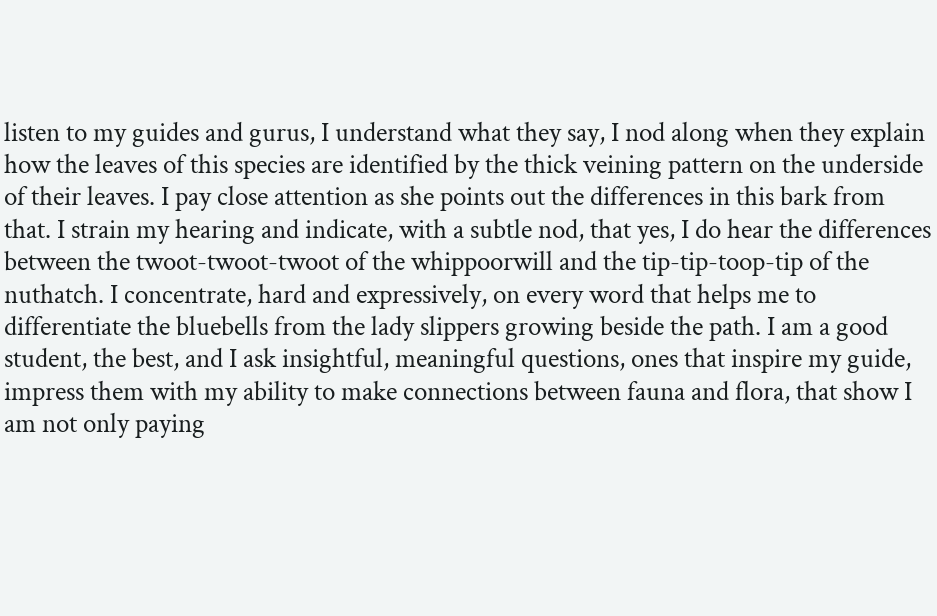listen to my guides and gurus, I understand what they say, I nod along when they explain how the leaves of this species are identified by the thick veining pattern on the underside of their leaves. I pay close attention as she points out the differences in this bark from that. I strain my hearing and indicate, with a subtle nod, that yes, I do hear the differences between the twoot-twoot-twoot of the whippoorwill and the tip-tip-toop-tip of the nuthatch. I concentrate, hard and expressively, on every word that helps me to differentiate the bluebells from the lady slippers growing beside the path. I am a good student, the best, and I ask insightful, meaningful questions, ones that inspire my guide, impress them with my ability to make connections between fauna and flora, that show I am not only paying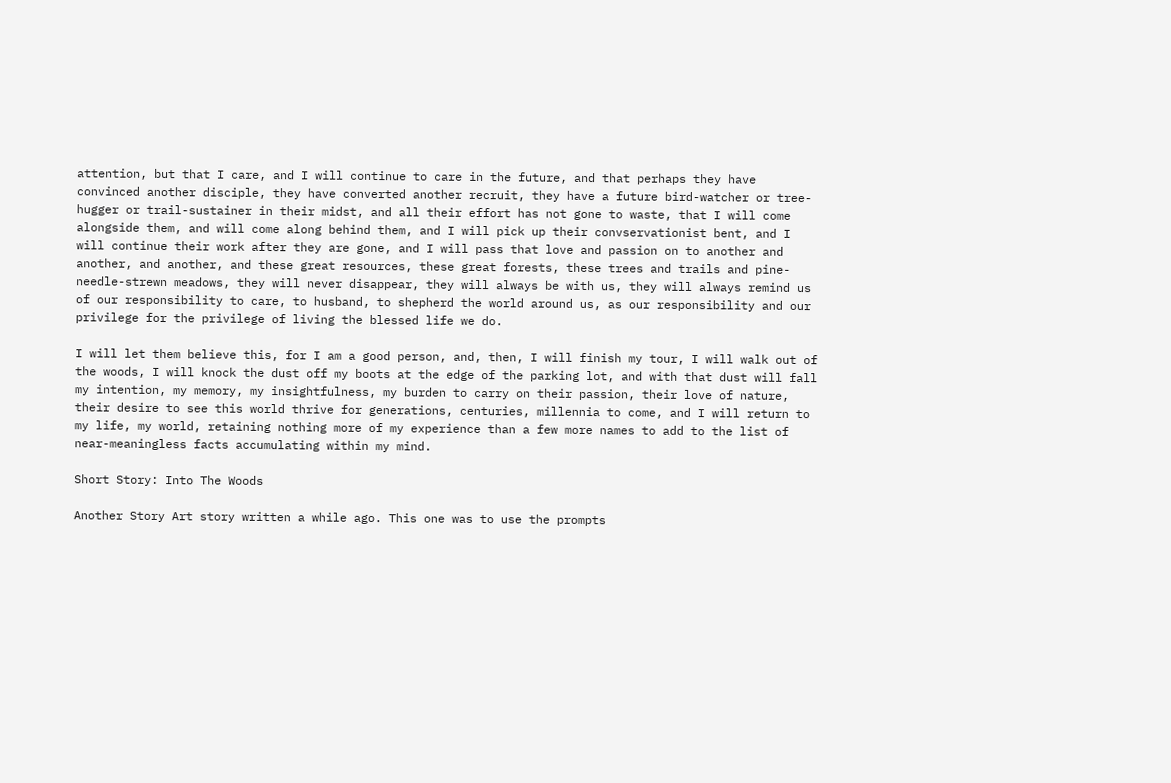attention, but that I care, and I will continue to care in the future, and that perhaps they have convinced another disciple, they have converted another recruit, they have a future bird-watcher or tree-hugger or trail-sustainer in their midst, and all their effort has not gone to waste, that I will come alongside them, and will come along behind them, and I will pick up their convservationist bent, and I will continue their work after they are gone, and I will pass that love and passion on to another and another, and another, and these great resources, these great forests, these trees and trails and pine-needle-strewn meadows, they will never disappear, they will always be with us, they will always remind us of our responsibility to care, to husband, to shepherd the world around us, as our responsibility and our privilege for the privilege of living the blessed life we do.

I will let them believe this, for I am a good person, and, then, I will finish my tour, I will walk out of the woods, I will knock the dust off my boots at the edge of the parking lot, and with that dust will fall my intention, my memory, my insightfulness, my burden to carry on their passion, their love of nature, their desire to see this world thrive for generations, centuries, millennia to come, and I will return to my life, my world, retaining nothing more of my experience than a few more names to add to the list of near-meaningless facts accumulating within my mind.

Short Story: Into The Woods

Another Story Art story written a while ago. This one was to use the prompts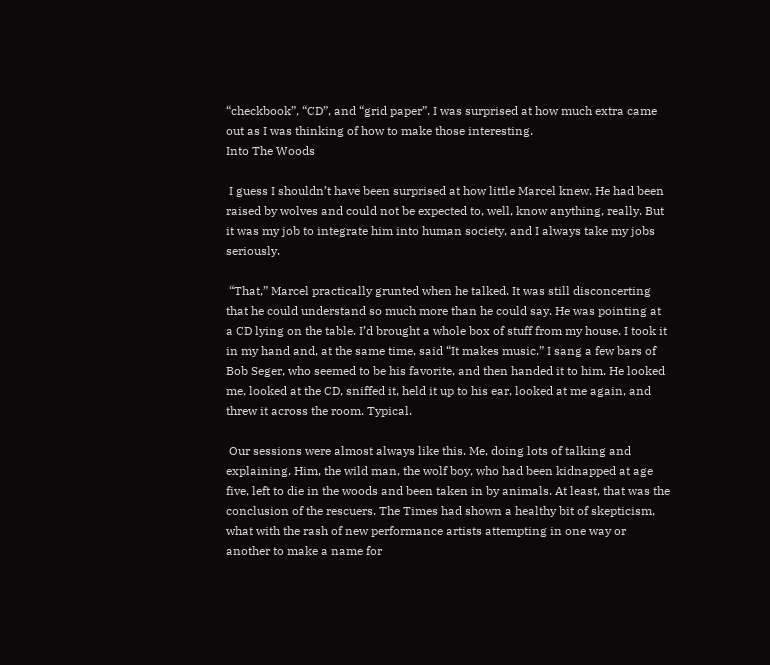“checkbook”, “CD”, and “grid paper”. I was surprised at how much extra came out as I was thinking of how to make those interesting.
Into The Woods

 I guess I shouldn’t have been surprised at how little Marcel knew. He had been raised by wolves and could not be expected to, well, know anything, really. But it was my job to integrate him into human society, and I always take my jobs seriously.

 “That,” Marcel practically grunted when he talked. It was still disconcerting that he could understand so much more than he could say. He was pointing at a CD lying on the table. I’d brought a whole box of stuff from my house. I took it in my hand and, at the same time, said “It makes music.” I sang a few bars of Bob Seger, who seemed to be his favorite, and then handed it to him. He looked me, looked at the CD, sniffed it, held it up to his ear, looked at me again, and threw it across the room. Typical.

 Our sessions were almost always like this. Me, doing lots of talking and explaining. Him, the wild man, the wolf boy, who had been kidnapped at age five, left to die in the woods and been taken in by animals. At least, that was the conclusion of the rescuers. The Times had shown a healthy bit of skepticism, what with the rash of new performance artists attempting in one way or another to make a name for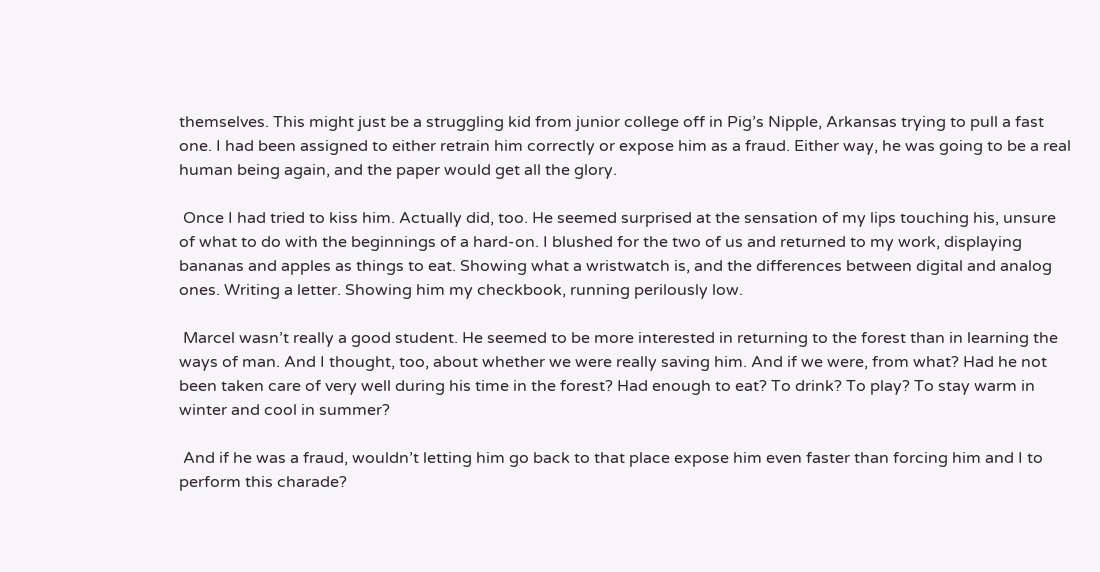themselves. This might just be a struggling kid from junior college off in Pig’s Nipple, Arkansas trying to pull a fast one. I had been assigned to either retrain him correctly or expose him as a fraud. Either way, he was going to be a real human being again, and the paper would get all the glory.

 Once I had tried to kiss him. Actually did, too. He seemed surprised at the sensation of my lips touching his, unsure of what to do with the beginnings of a hard-on. I blushed for the two of us and returned to my work, displaying bananas and apples as things to eat. Showing what a wristwatch is, and the differences between digital and analog ones. Writing a letter. Showing him my checkbook, running perilously low.

 Marcel wasn’t really a good student. He seemed to be more interested in returning to the forest than in learning the ways of man. And I thought, too, about whether we were really saving him. And if we were, from what? Had he not been taken care of very well during his time in the forest? Had enough to eat? To drink? To play? To stay warm in winter and cool in summer?

 And if he was a fraud, wouldn’t letting him go back to that place expose him even faster than forcing him and I to perform this charade?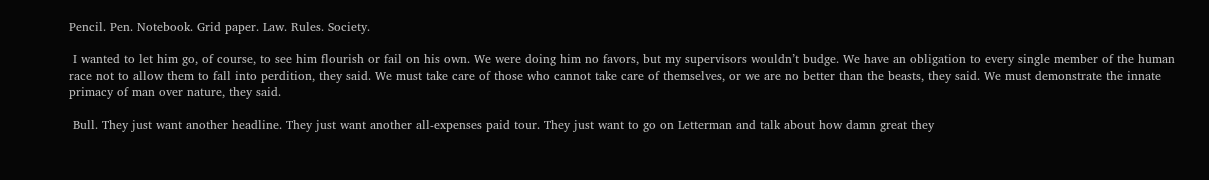Pencil. Pen. Notebook. Grid paper. Law. Rules. Society.

 I wanted to let him go, of course, to see him flourish or fail on his own. We were doing him no favors, but my supervisors wouldn’t budge. We have an obligation to every single member of the human race not to allow them to fall into perdition, they said. We must take care of those who cannot take care of themselves, or we are no better than the beasts, they said. We must demonstrate the innate primacy of man over nature, they said.

 Bull. They just want another headline. They just want another all-expenses paid tour. They just want to go on Letterman and talk about how damn great they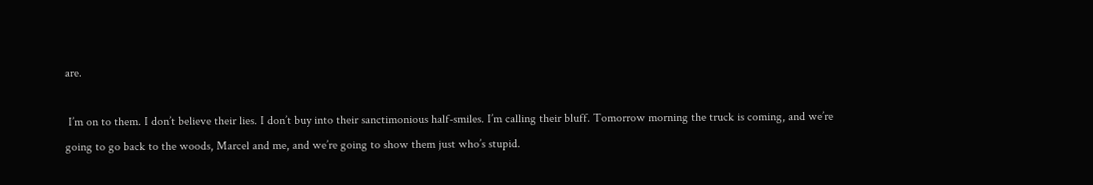are.

 I’m on to them. I don’t believe their lies. I don’t buy into their sanctimonious half-smiles. I’m calling their bluff. Tomorrow morning the truck is coming, and we’re going to go back to the woods, Marcel and me, and we’re going to show them just who’s stupid.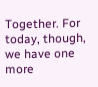Together. For today, though, we have one more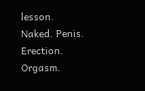lesson. Naked. Penis. Erection. Orgasm.